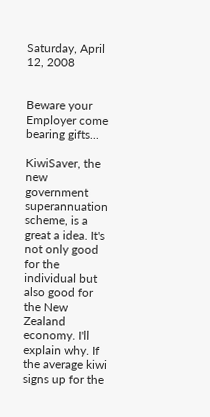Saturday, April 12, 2008


Beware your Employer come bearing gifts...

KiwiSaver, the new government superannuation scheme, is a great a idea. It's not only good for the individual but also good for the New Zealand economy. I'll explain why. If the average kiwi signs up for the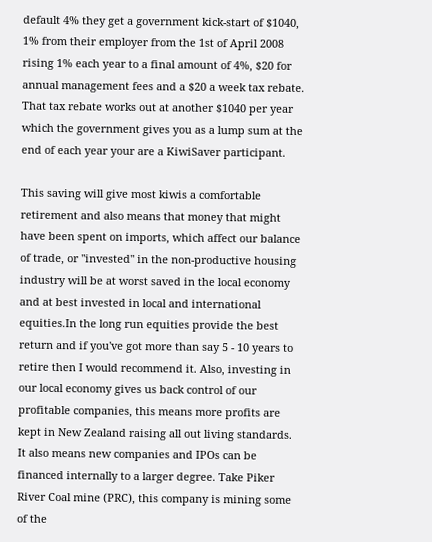default 4% they get a government kick-start of $1040, 1% from their employer from the 1st of April 2008 rising 1% each year to a final amount of 4%, $20 for annual management fees and a $20 a week tax rebate. That tax rebate works out at another $1040 per year which the government gives you as a lump sum at the end of each year your are a KiwiSaver participant.

This saving will give most kiwis a comfortable retirement and also means that money that might have been spent on imports, which affect our balance of trade, or "invested" in the non-productive housing industry will be at worst saved in the local economy and at best invested in local and international equities.In the long run equities provide the best return and if you've got more than say 5 - 10 years to retire then I would recommend it. Also, investing in our local economy gives us back control of our profitable companies, this means more profits are kept in New Zealand raising all out living standards. It also means new companies and IPOs can be financed internally to a larger degree. Take Piker River Coal mine (PRC), this company is mining some of the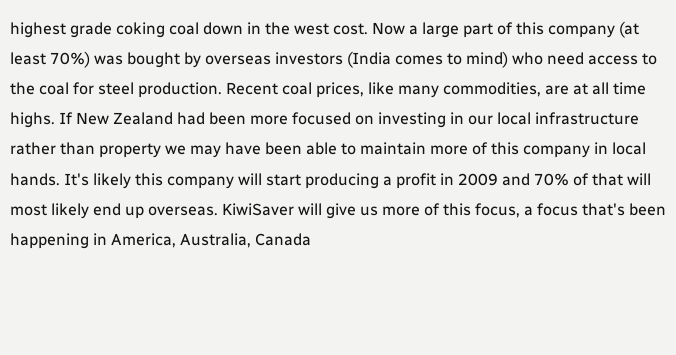highest grade coking coal down in the west cost. Now a large part of this company (at least 70%) was bought by overseas investors (India comes to mind) who need access to the coal for steel production. Recent coal prices, like many commodities, are at all time highs. If New Zealand had been more focused on investing in our local infrastructure rather than property we may have been able to maintain more of this company in local hands. It's likely this company will start producing a profit in 2009 and 70% of that will most likely end up overseas. KiwiSaver will give us more of this focus, a focus that's been happening in America, Australia, Canada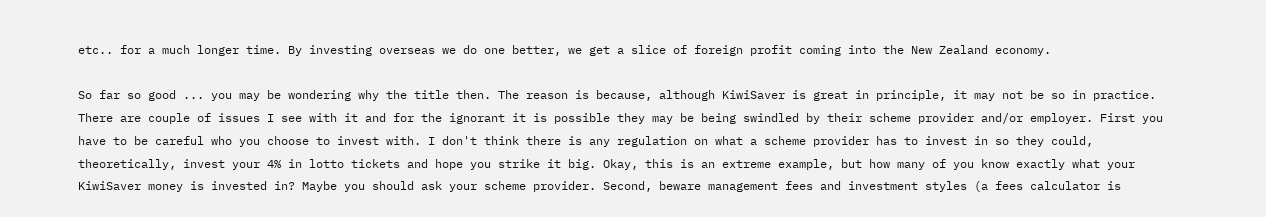etc.. for a much longer time. By investing overseas we do one better, we get a slice of foreign profit coming into the New Zealand economy.

So far so good ... you may be wondering why the title then. The reason is because, although KiwiSaver is great in principle, it may not be so in practice. There are couple of issues I see with it and for the ignorant it is possible they may be being swindled by their scheme provider and/or employer. First you have to be careful who you choose to invest with. I don't think there is any regulation on what a scheme provider has to invest in so they could, theoretically, invest your 4% in lotto tickets and hope you strike it big. Okay, this is an extreme example, but how many of you know exactly what your KiwiSaver money is invested in? Maybe you should ask your scheme provider. Second, beware management fees and investment styles (a fees calculator is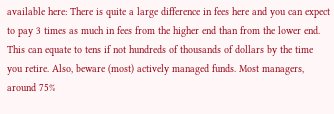available here: There is quite a large difference in fees here and you can expect to pay 3 times as much in fees from the higher end than from the lower end. This can equate to tens if not hundreds of thousands of dollars by the time you retire. Also, beware (most) actively managed funds. Most managers, around 75%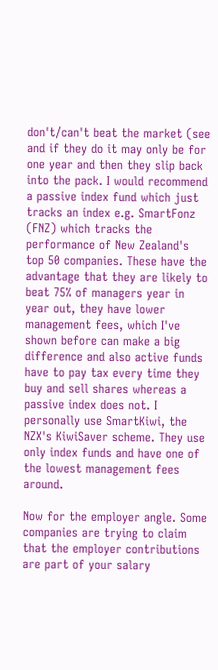don't/can't beat the market (see and if they do it may only be for one year and then they slip back into the pack. I would recommend a passive index fund which just tracks an index e.g. SmartFonz (FNZ) which tracks the performance of New Zealand's top 50 companies. These have the advantage that they are likely to beat 75% of managers year in year out, they have lower management fees, which I've shown before can make a big difference and also active funds have to pay tax every time they buy and sell shares whereas a passive index does not. I personally use SmartKiwi, the NZX's KiwiSaver scheme. They use only index funds and have one of the lowest management fees around.

Now for the employer angle. Some companies are trying to claim that the employer contributions are part of your salary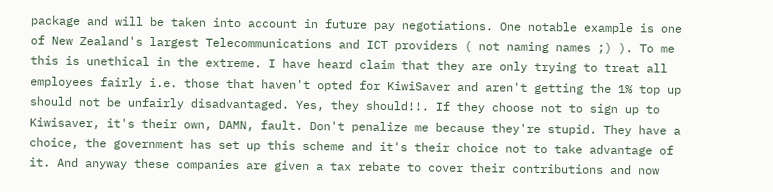package and will be taken into account in future pay negotiations. One notable example is one of New Zealand's largest Telecommunications and ICT providers ( not naming names ;) ). To me this is unethical in the extreme. I have heard claim that they are only trying to treat all employees fairly i.e. those that haven't opted for KiwiSaver and aren't getting the 1% top up should not be unfairly disadvantaged. Yes, they should!!. If they choose not to sign up to Kiwisaver, it's their own, DAMN, fault. Don't penalize me because they're stupid. They have a choice, the government has set up this scheme and it's their choice not to take advantage of it. And anyway these companies are given a tax rebate to cover their contributions and now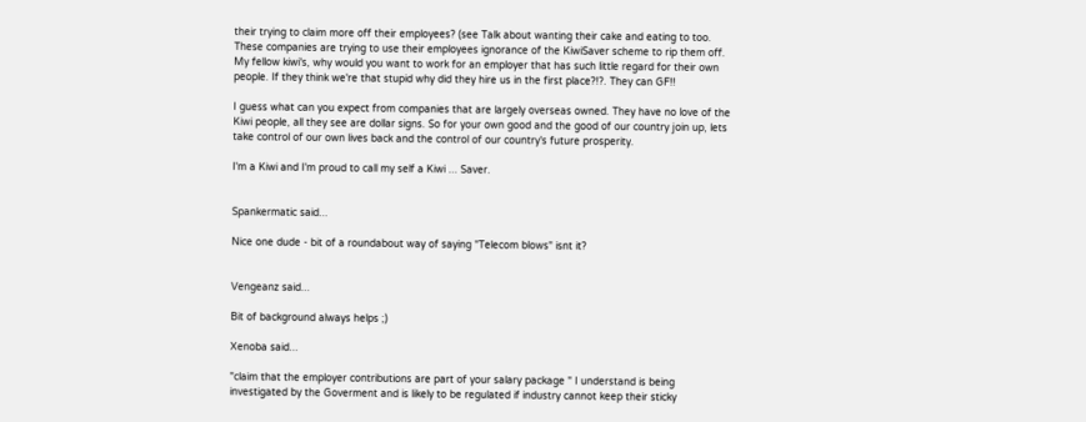their trying to claim more off their employees? (see Talk about wanting their cake and eating to too. These companies are trying to use their employees ignorance of the KiwiSaver scheme to rip them off. My fellow kiwi's, why would you want to work for an employer that has such little regard for their own people. If they think we're that stupid why did they hire us in the first place?!?. They can GF!!

I guess what can you expect from companies that are largely overseas owned. They have no love of the Kiwi people, all they see are dollar signs. So for your own good and the good of our country join up, lets take control of our own lives back and the control of our country's future prosperity.

I'm a Kiwi and I'm proud to call my self a Kiwi ... Saver.


Spankermatic said...

Nice one dude - bit of a roundabout way of saying "Telecom blows" isnt it?


Vengeanz said...

Bit of background always helps ;)

Xenoba said...

"claim that the employer contributions are part of your salary package " I understand is being investigated by the Goverment and is likely to be regulated if industry cannot keep their sticky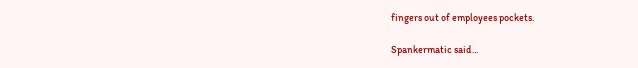fingers out of employees pockets.

Spankermatic said...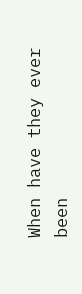When have they ever been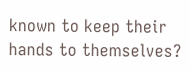known to keep their hands to themselves?